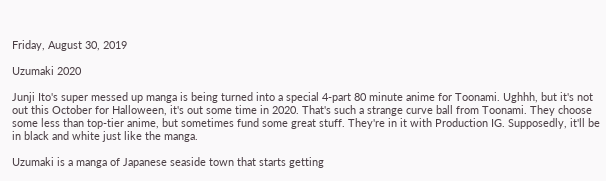Friday, August 30, 2019

Uzumaki 2020

Junji Ito's super messed up manga is being turned into a special 4-part 80 minute anime for Toonami. Ughhh, but it's not out this October for Halloween, it's out some time in 2020. That's such a strange curve ball from Toonami. They choose some less than top-tier anime, but sometimes fund some great stuff. They're in it with Production IG. Supposedly, it'll be in black and white just like the manga.

Uzumaki is a manga of Japanese seaside town that starts getting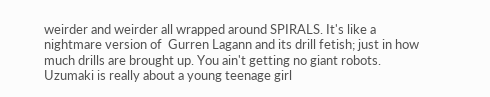weirder and weirder all wrapped around SPIRALS. It's like a nightmare version of  Gurren Lagann and its drill fetish; just in how much drills are brought up. You ain't getting no giant robots. Uzumaki is really about a young teenage girl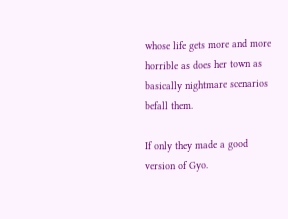whose life gets more and more horrible as does her town as basically nightmare scenarios befall them.

If only they made a good version of Gyo.